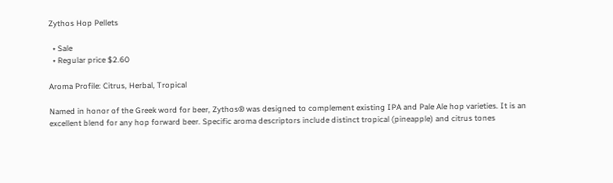Zythos Hop Pellets

  • Sale
  • Regular price $2.60

Aroma Profile: Citrus, Herbal, Tropical

Named in honor of the Greek word for beer, Zythos® was designed to complement existing IPA and Pale Ale hop varieties. It is an excellent blend for any hop forward beer. Specific aroma descriptors include distinct tropical (pineapple) and citrus tones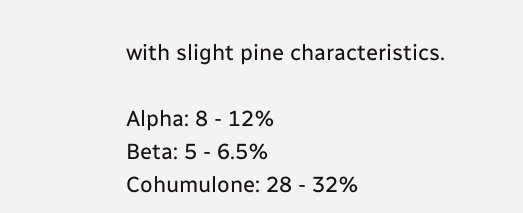with slight pine characteristics.

Alpha: 8 - 12%
Beta: 5 - 6.5%
Cohumulone: 28 - 32%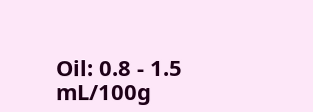Oil: 0.8 - 1.5 mL/100g